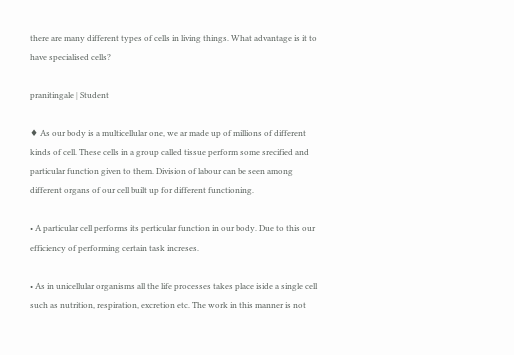there are many different types of cells in living things. What advantage is it to have specialised cells?

pranitingale | Student

♦ As our body is a multicellular one, we ar made up of millions of different kinds of cell. These cells in a group called tissue perform some srecified and particular function given to them. Division of labour can be seen among different organs of our cell built up for different functioning.

• A particular cell performs its perticular function in our body. Due to this our efficiency of performing certain task increses.

• As in unicellular organisms all the life processes takes place iside a single cell such as nutrition, respiration, excretion etc. The work in this manner is not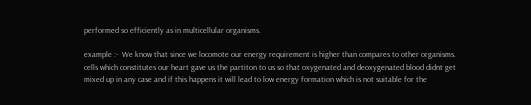performed so efficiently as in multicellular organisms.

example :-  We know that since we locomote our energy requirement is higher than compares to other organisms. cells which constitutes our heart gave us the partiton to us so that oxygenated and deoxygenated blood didnt get mixed up in any case and if this happens it will lead to low energy formation which is not suitable for the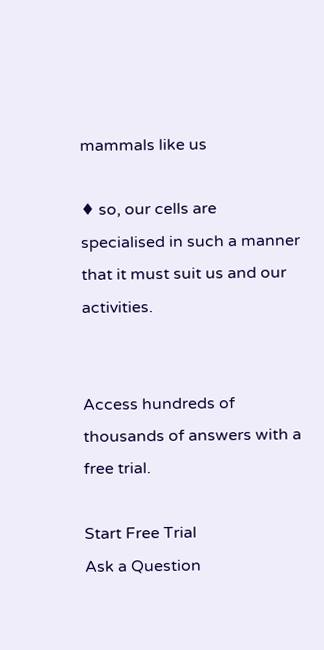mammals like us

♦ so, our cells are specialised in such a manner that it must suit us and our activities.


Access hundreds of thousands of answers with a free trial.

Start Free Trial
Ask a Question